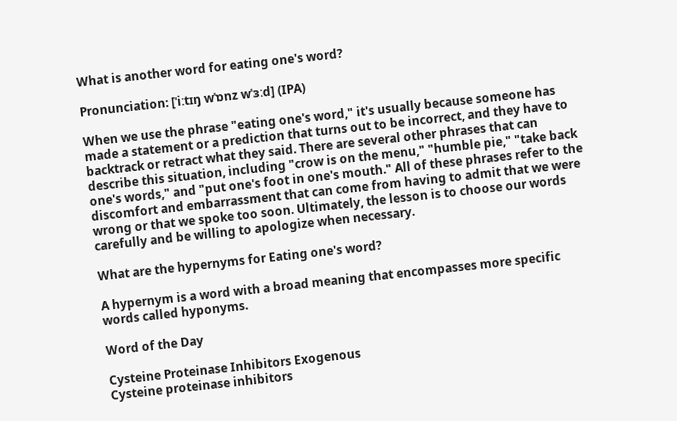What is another word for eating one's word?

Pronunciation: [ˈiːtɪŋ wˈɒnz wˈɜːd] (IPA)

When we use the phrase "eating one's word," it's usually because someone has made a statement or a prediction that turns out to be incorrect, and they have to backtrack or retract what they said. There are several other phrases that can describe this situation, including "crow is on the menu," "humble pie," "take back one's words," and "put one's foot in one's mouth." All of these phrases refer to the discomfort and embarrassment that can come from having to admit that we were wrong or that we spoke too soon. Ultimately, the lesson is to choose our words carefully and be willing to apologize when necessary.

What are the hypernyms for Eating one's word?

A hypernym is a word with a broad meaning that encompasses more specific words called hyponyms.

Word of the Day

Cysteine Proteinase Inhibitors Exogenous
Cysteine proteinase inhibitors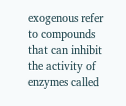exogenous refer to compounds that can inhibit the activity of enzymes called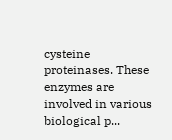cysteine proteinases. These enzymes are involved in various biological p...